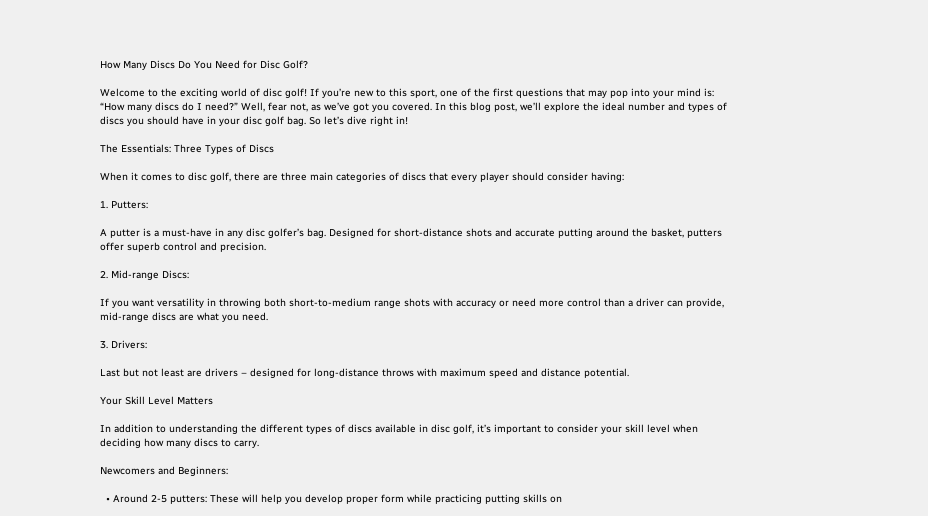How Many Discs Do You Need for Disc Golf?

Welcome to the exciting world of disc golf! If you’re new to this sport, one of the first questions that may pop into your mind is: “How many discs do I need?” Well, fear not, as we’ve got you covered. In this blog post, we’ll explore the ideal number and types of discs you should have in your disc golf bag. So let’s dive right in!

The Essentials: Three Types of Discs

When it comes to disc golf, there are three main categories of discs that every player should consider having:

1. Putters:

A putter is a must-have in any disc golfer’s bag. Designed for short-distance shots and accurate putting around the basket, putters offer superb control and precision.

2. Mid-range Discs:

If you want versatility in throwing both short-to-medium range shots with accuracy or need more control than a driver can provide, mid-range discs are what you need.

3. Drivers:

Last but not least are drivers – designed for long-distance throws with maximum speed and distance potential.

Your Skill Level Matters

In addition to understanding the different types of discs available in disc golf, it’s important to consider your skill level when deciding how many discs to carry.

Newcomers and Beginners:

  • Around 2-5 putters: These will help you develop proper form while practicing putting skills on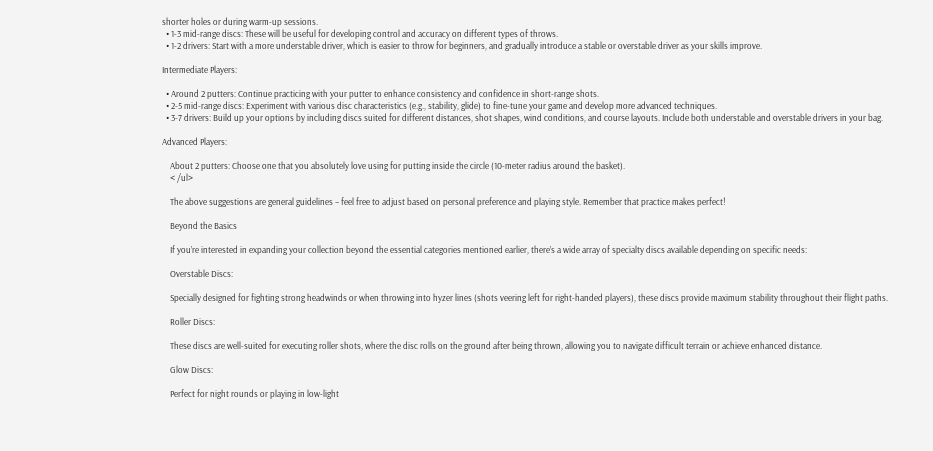shorter holes or during warm-up sessions.
  • 1-3 mid-range discs: These will be useful for developing control and accuracy on different types of throws.
  • 1-2 drivers: Start with a more understable driver, which is easier to throw for beginners, and gradually introduce a stable or overstable driver as your skills improve.

Intermediate Players:

  • Around 2 putters: Continue practicing with your putter to enhance consistency and confidence in short-range shots.
  • 2-5 mid-range discs: Experiment with various disc characteristics (e.g., stability, glide) to fine-tune your game and develop more advanced techniques.
  • 3-7 drivers: Build up your options by including discs suited for different distances, shot shapes, wind conditions, and course layouts. Include both understable and overstable drivers in your bag.

Advanced Players:

    About 2 putters: Choose one that you absolutely love using for putting inside the circle (10-meter radius around the basket).
    < /ul>

    The above suggestions are general guidelines – feel free to adjust based on personal preference and playing style. Remember that practice makes perfect!

    Beyond the Basics

    If you’re interested in expanding your collection beyond the essential categories mentioned earlier, there’s a wide array of specialty discs available depending on specific needs:

    Overstable Discs:

    Specially designed for fighting strong headwinds or when throwing into hyzer lines (shots veering left for right-handed players), these discs provide maximum stability throughout their flight paths.

    Roller Discs:

    These discs are well-suited for executing roller shots, where the disc rolls on the ground after being thrown, allowing you to navigate difficult terrain or achieve enhanced distance.

    Glow Discs:

    Perfect for night rounds or playing in low-light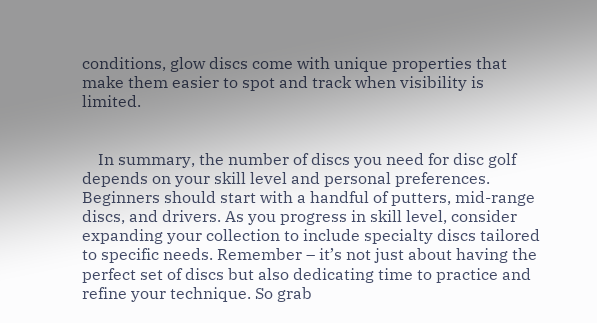conditions, glow discs come with unique properties that make them easier to spot and track when visibility is limited.


    In summary, the number of discs you need for disc golf depends on your skill level and personal preferences. Beginners should start with a handful of putters, mid-range discs, and drivers. As you progress in skill level, consider expanding your collection to include specialty discs tailored to specific needs. Remember – it’s not just about having the perfect set of discs but also dedicating time to practice and refine your technique. So grab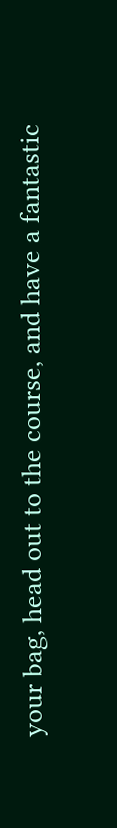your bag, head out to the course, and have a fantastic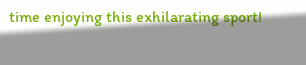time enjoying this exhilarating sport!